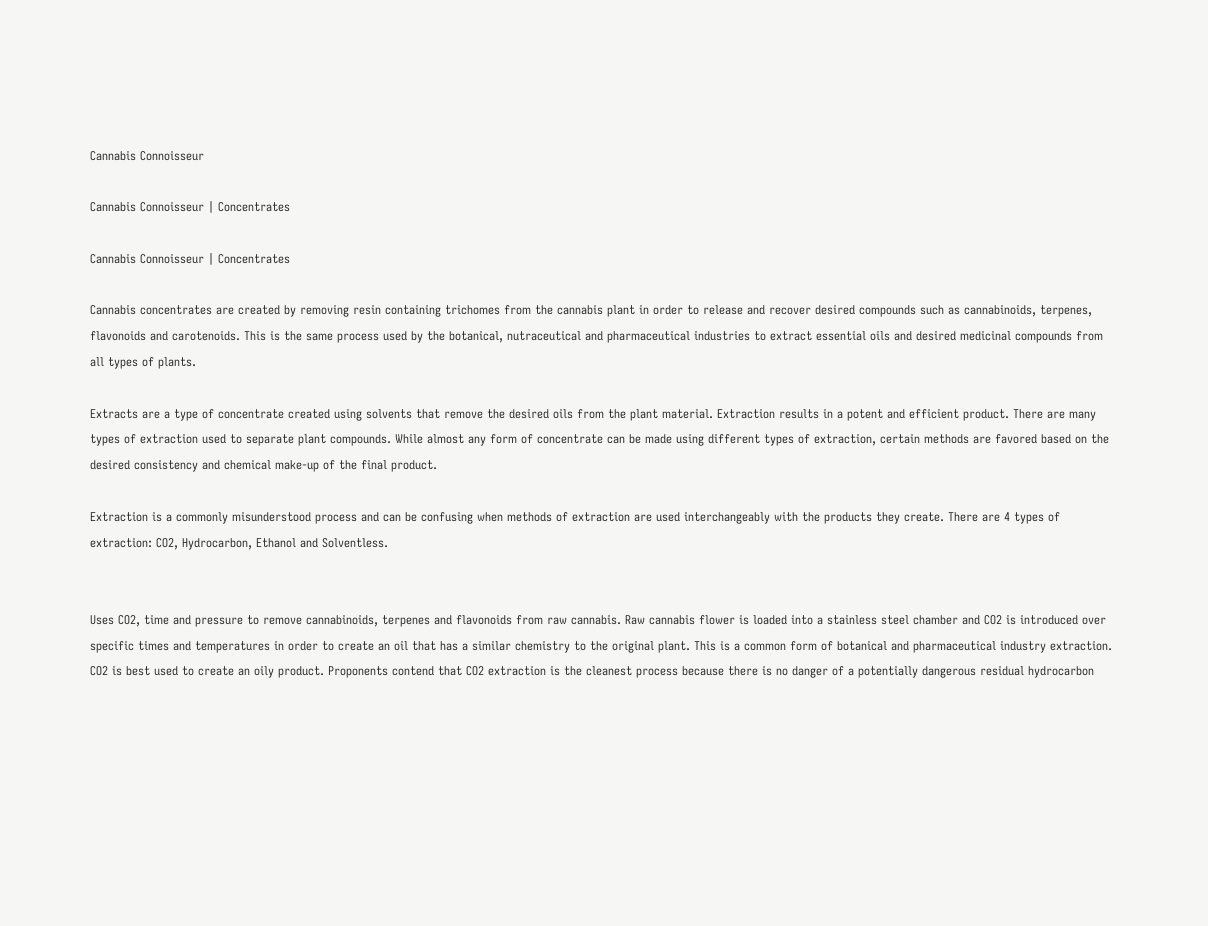Cannabis Connoisseur

Cannabis Connoisseur | Concentrates

Cannabis Connoisseur | Concentrates

Cannabis concentrates are created by removing resin containing trichomes from the cannabis plant in order to release and recover desired compounds such as cannabinoids, terpenes, flavonoids and carotenoids. This is the same process used by the botanical, nutraceutical and pharmaceutical industries to extract essential oils and desired medicinal compounds from all types of plants.

Extracts are a type of concentrate created using solvents that remove the desired oils from the plant material. Extraction results in a potent and efficient product. There are many types of extraction used to separate plant compounds. While almost any form of concentrate can be made using different types of extraction, certain methods are favored based on the desired consistency and chemical make-up of the final product.

Extraction is a commonly misunderstood process and can be confusing when methods of extraction are used interchangeably with the products they create. There are 4 types of extraction: CO2, Hydrocarbon, Ethanol and Solventless.


Uses CO2, time and pressure to remove cannabinoids, terpenes and flavonoids from raw cannabis. Raw cannabis flower is loaded into a stainless steel chamber and CO2 is introduced over specific times and temperatures in order to create an oil that has a similar chemistry to the original plant. This is a common form of botanical and pharmaceutical industry extraction. CO2 is best used to create an oily product. Proponents contend that CO2 extraction is the cleanest process because there is no danger of a potentially dangerous residual hydrocarbon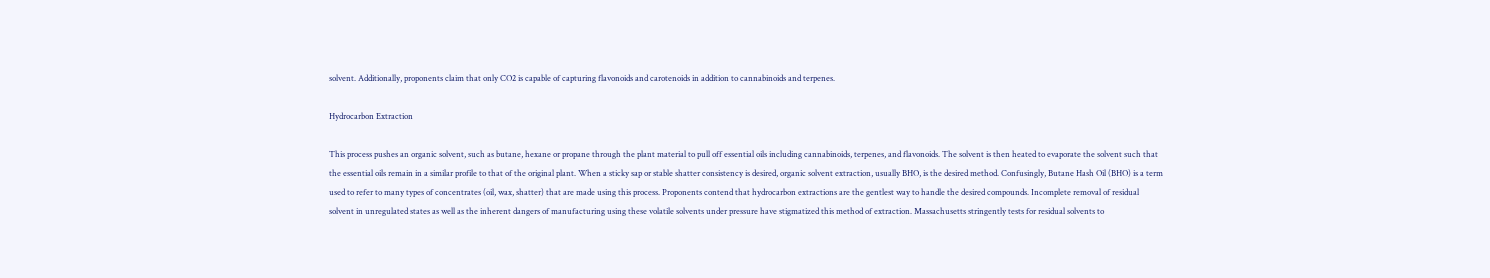solvent. Additionally, proponents claim that only CO2 is capable of capturing flavonoids and carotenoids in addition to cannabinoids and terpenes.

Hydrocarbon Extraction

This process pushes an organic solvent, such as butane, hexane or propane through the plant material to pull off essential oils including cannabinoids, terpenes, and flavonoids. The solvent is then heated to evaporate the solvent such that the essential oils remain in a similar profile to that of the original plant. When a sticky sap or stable shatter consistency is desired, organic solvent extraction, usually BHO, is the desired method. Confusingly, Butane Hash Oil (BHO) is a term used to refer to many types of concentrates (oil, wax, shatter) that are made using this process. Proponents contend that hydrocarbon extractions are the gentlest way to handle the desired compounds. Incomplete removal of residual solvent in unregulated states as well as the inherent dangers of manufacturing using these volatile solvents under pressure have stigmatized this method of extraction. Massachusetts stringently tests for residual solvents to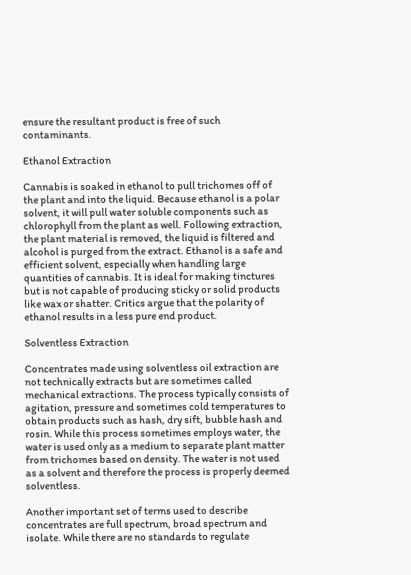ensure the resultant product is free of such contaminants.

Ethanol Extraction

Cannabis is soaked in ethanol to pull trichomes off of the plant and into the liquid. Because ethanol is a polar solvent, it will pull water soluble components such as chlorophyll from the plant as well. Following extraction, the plant material is removed, the liquid is filtered and alcohol is purged from the extract. Ethanol is a safe and efficient solvent, especially when handling large quantities of cannabis. It is ideal for making tinctures but is not capable of producing sticky or solid products like wax or shatter. Critics argue that the polarity of ethanol results in a less pure end product.

Solventless Extraction

Concentrates made using solventless oil extraction are not technically extracts but are sometimes called mechanical extractions. The process typically consists of agitation, pressure and sometimes cold temperatures to obtain products such as hash, dry sift, bubble hash and rosin. While this process sometimes employs water, the water is used only as a medium to separate plant matter from trichomes based on density. The water is not used as a solvent and therefore the process is properly deemed solventless.

Another important set of terms used to describe concentrates are full spectrum, broad spectrum and isolate. While there are no standards to regulate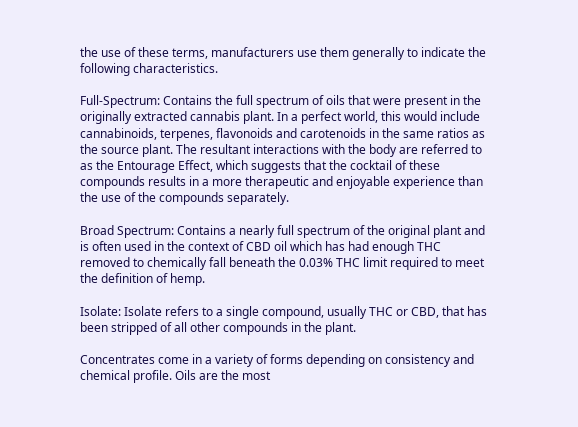the use of these terms, manufacturers use them generally to indicate the following characteristics.

Full-Spectrum: Contains the full spectrum of oils that were present in the originally extracted cannabis plant. In a perfect world, this would include cannabinoids, terpenes, flavonoids and carotenoids in the same ratios as the source plant. The resultant interactions with the body are referred to as the Entourage Effect, which suggests that the cocktail of these compounds results in a more therapeutic and enjoyable experience than the use of the compounds separately.

Broad Spectrum: Contains a nearly full spectrum of the original plant and is often used in the context of CBD oil which has had enough THC removed to chemically fall beneath the 0.03% THC limit required to meet the definition of hemp.

Isolate: Isolate refers to a single compound, usually THC or CBD, that has been stripped of all other compounds in the plant.

Concentrates come in a variety of forms depending on consistency and chemical profile. Oils are the most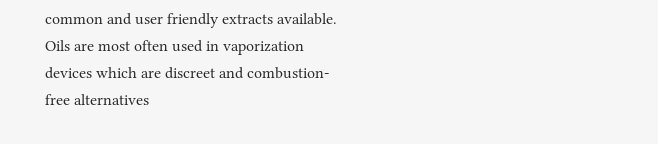common and user friendly extracts available. Oils are most often used in vaporization devices which are discreet and combustion-free alternatives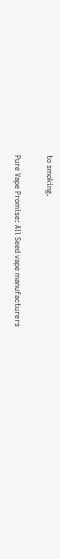to smoking.

Pure Vape Promise: All Seed vape manufacturers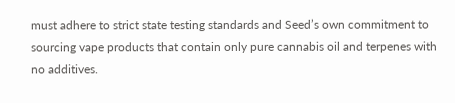must adhere to strict state testing standards and Seed’s own commitment to sourcing vape products that contain only pure cannabis oil and terpenes with no additives.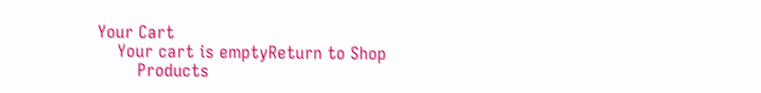Your Cart
    Your cart is emptyReturn to Shop
        Products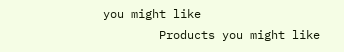you might like
        Products you might like